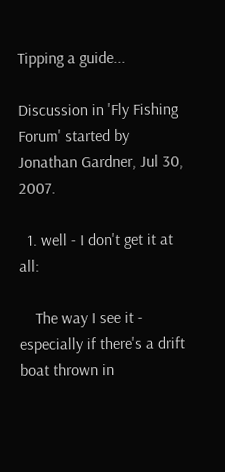Tipping a guide...

Discussion in 'Fly Fishing Forum' started by Jonathan Gardner, Jul 30, 2007.

  1. well - I don't get it at all:

    The way I see it - especially if there's a drift boat thrown in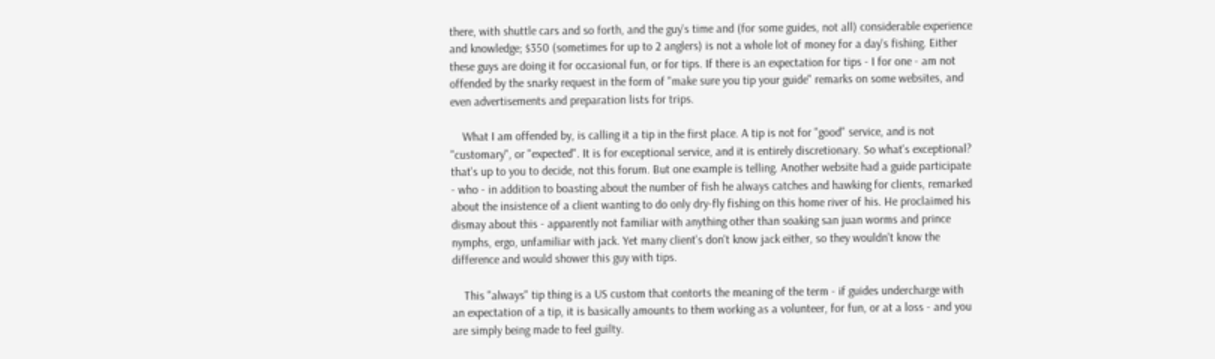there, with shuttle cars and so forth, and the guy's time and (for some guides, not all) considerable experience and knowledge; $350 (sometimes for up to 2 anglers) is not a whole lot of money for a day's fishing. Either these guys are doing it for occasional fun, or for tips. If there is an expectation for tips - I for one - am not offended by the snarky request in the form of "make sure you tip your guide" remarks on some websites, and even advertisements and preparation lists for trips.

    What I am offended by, is calling it a tip in the first place. A tip is not for "good" service, and is not "customary", or "expected". It is for exceptional service, and it is entirely discretionary. So what's exceptional? that's up to you to decide, not this forum. But one example is telling. Another website had a guide participate - who - in addition to boasting about the number of fish he always catches and hawking for clients, remarked about the insistence of a client wanting to do only dry-fly fishing on this home river of his. He proclaimed his dismay about this - apparently not familiar with anything other than soaking san juan worms and prince nymphs, ergo, unfamiliar with jack. Yet many client's don't know jack either, so they wouldn't know the difference and would shower this guy with tips.

    This "always" tip thing is a US custom that contorts the meaning of the term - if guides undercharge with an expectation of a tip, it is basically amounts to them working as a volunteer, for fun, or at a loss - and you are simply being made to feel guilty.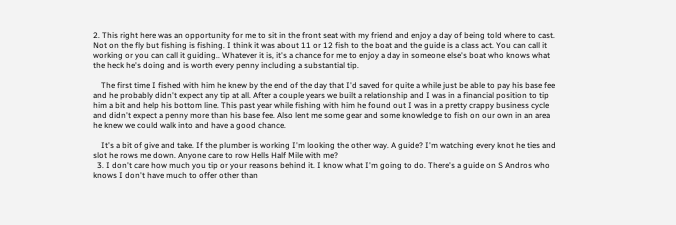2. This right here was an opportunity for me to sit in the front seat with my friend and enjoy a day of being told where to cast. Not on the fly but fishing is fishing. I think it was about 11 or 12 fish to the boat and the guide is a class act. You can call it working or you can call it guiding.. Whatever it is, it's a chance for me to enjoy a day in someone else's boat who knows what the heck he's doing and is worth every penny including a substantial tip.

    The first time I fished with him he knew by the end of the day that I'd saved for quite a while just be able to pay his base fee and he probably didn't expect any tip at all. After a couple years we built a relationship and I was in a financial position to tip him a bit and help his bottom line. This past year while fishing with him he found out I was in a pretty crappy business cycle and didn't expect a penny more than his base fee. Also lent me some gear and some knowledge to fish on our own in an area he knew we could walk into and have a good chance.

    It's a bit of give and take. If the plumber is working I'm looking the other way. A guide? I'm watching every knot he ties and slot he rows me down. Anyone care to row Hells Half Mile with me?
  3. I don't care how much you tip or your reasons behind it. I know what I'm going to do. There's a guide on S Andros who knows I don't have much to offer other than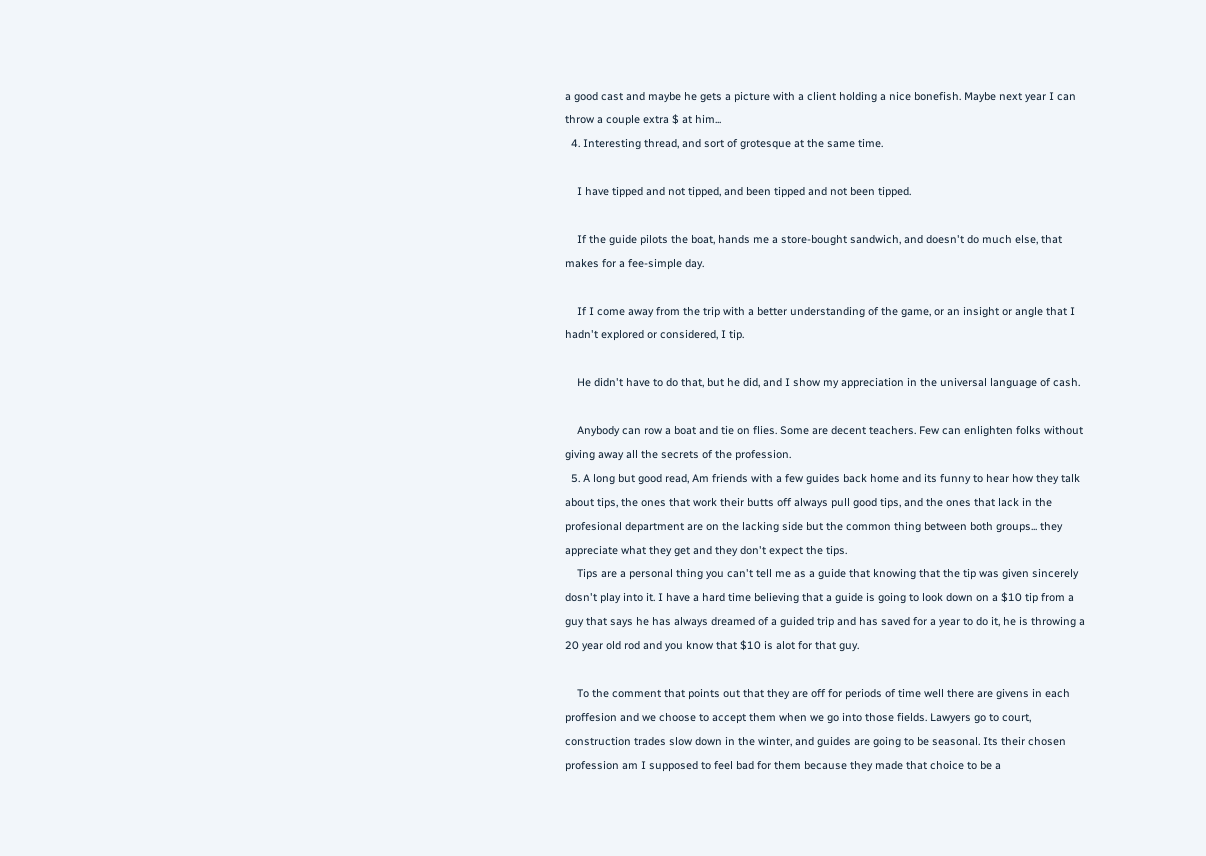a good cast and maybe he gets a picture with a client holding a nice bonefish. Maybe next year I can throw a couple extra $ at him...
  4. Interesting thread, and sort of grotesque at the same time.

    I have tipped and not tipped, and been tipped and not been tipped.

    If the guide pilots the boat, hands me a store-bought sandwich, and doesn't do much else, that makes for a fee-simple day.

    If I come away from the trip with a better understanding of the game, or an insight or angle that I hadn't explored or considered, I tip.

    He didn't have to do that, but he did, and I show my appreciation in the universal language of cash.

    Anybody can row a boat and tie on flies. Some are decent teachers. Few can enlighten folks without giving away all the secrets of the profession.
  5. A long but good read, Am friends with a few guides back home and its funny to hear how they talk about tips, the ones that work their butts off always pull good tips, and the ones that lack in the profesional department are on the lacking side but the common thing between both groups... they appreciate what they get and they don't expect the tips.
    Tips are a personal thing you can't tell me as a guide that knowing that the tip was given sincerely dosn't play into it. I have a hard time believing that a guide is going to look down on a $10 tip from a guy that says he has always dreamed of a guided trip and has saved for a year to do it, he is throwing a 20 year old rod and you know that $10 is alot for that guy.

    To the comment that points out that they are off for periods of time well there are givens in each proffesion and we choose to accept them when we go into those fields. Lawyers go to court, construction trades slow down in the winter, and guides are going to be seasonal. Its their chosen profession am I supposed to feel bad for them because they made that choice to be a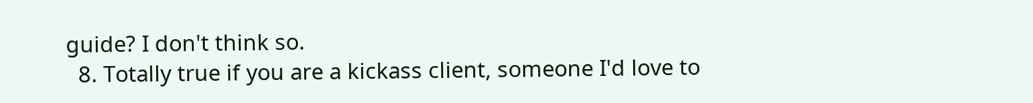guide? I don't think so.
  8. Totally true if you are a kickass client, someone I'd love to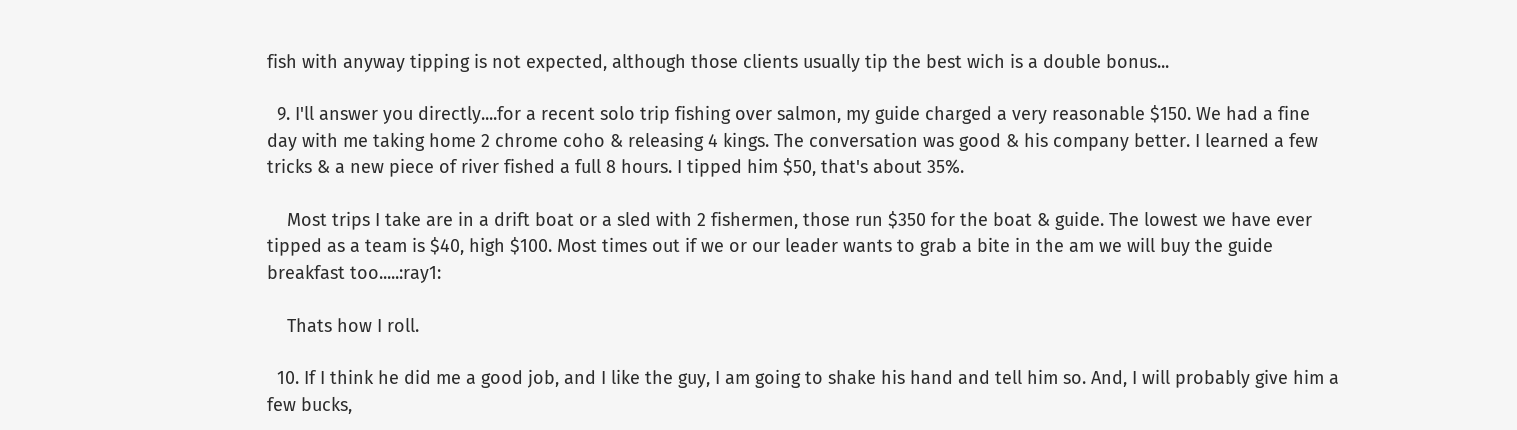fish with anyway tipping is not expected, although those clients usually tip the best wich is a double bonus...

  9. I'll answer you directly....for a recent solo trip fishing over salmon, my guide charged a very reasonable $150. We had a fine day with me taking home 2 chrome coho & releasing 4 kings. The conversation was good & his company better. I learned a few tricks & a new piece of river fished a full 8 hours. I tipped him $50, that's about 35%.

    Most trips I take are in a drift boat or a sled with 2 fishermen, those run $350 for the boat & guide. The lowest we have ever tipped as a team is $40, high $100. Most times out if we or our leader wants to grab a bite in the am we will buy the guide breakfast too.....:ray1:

    Thats how I roll.

  10. If I think he did me a good job, and I like the guy, I am going to shake his hand and tell him so. And, I will probably give him a few bucks,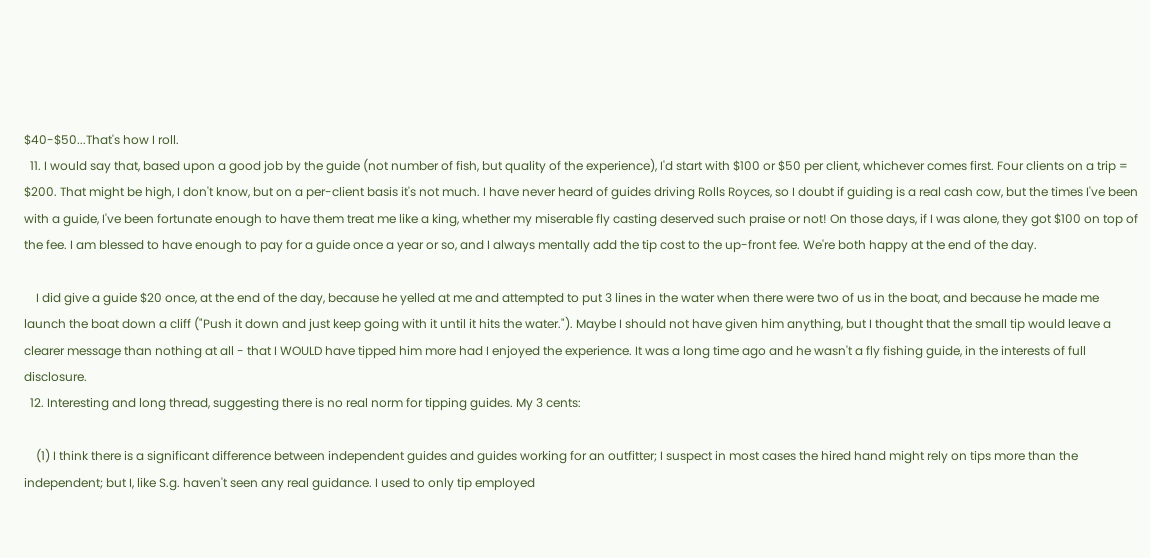$40-$50...That's how I roll.
  11. I would say that, based upon a good job by the guide (not number of fish, but quality of the experience), I'd start with $100 or $50 per client, whichever comes first. Four clients on a trip = $200. That might be high, I don't know, but on a per-client basis it's not much. I have never heard of guides driving Rolls Royces, so I doubt if guiding is a real cash cow, but the times I've been with a guide, I've been fortunate enough to have them treat me like a king, whether my miserable fly casting deserved such praise or not! On those days, if I was alone, they got $100 on top of the fee. I am blessed to have enough to pay for a guide once a year or so, and I always mentally add the tip cost to the up-front fee. We're both happy at the end of the day.

    I did give a guide $20 once, at the end of the day, because he yelled at me and attempted to put 3 lines in the water when there were two of us in the boat, and because he made me launch the boat down a cliff ("Push it down and just keep going with it until it hits the water."). Maybe I should not have given him anything, but I thought that the small tip would leave a clearer message than nothing at all - that I WOULD have tipped him more had I enjoyed the experience. It was a long time ago and he wasn't a fly fishing guide, in the interests of full disclosure.
  12. Interesting and long thread, suggesting there is no real norm for tipping guides. My 3 cents:

    (1) I think there is a significant difference between independent guides and guides working for an outfitter; I suspect in most cases the hired hand might rely on tips more than the independent; but I, like S.g. haven't seen any real guidance. I used to only tip employed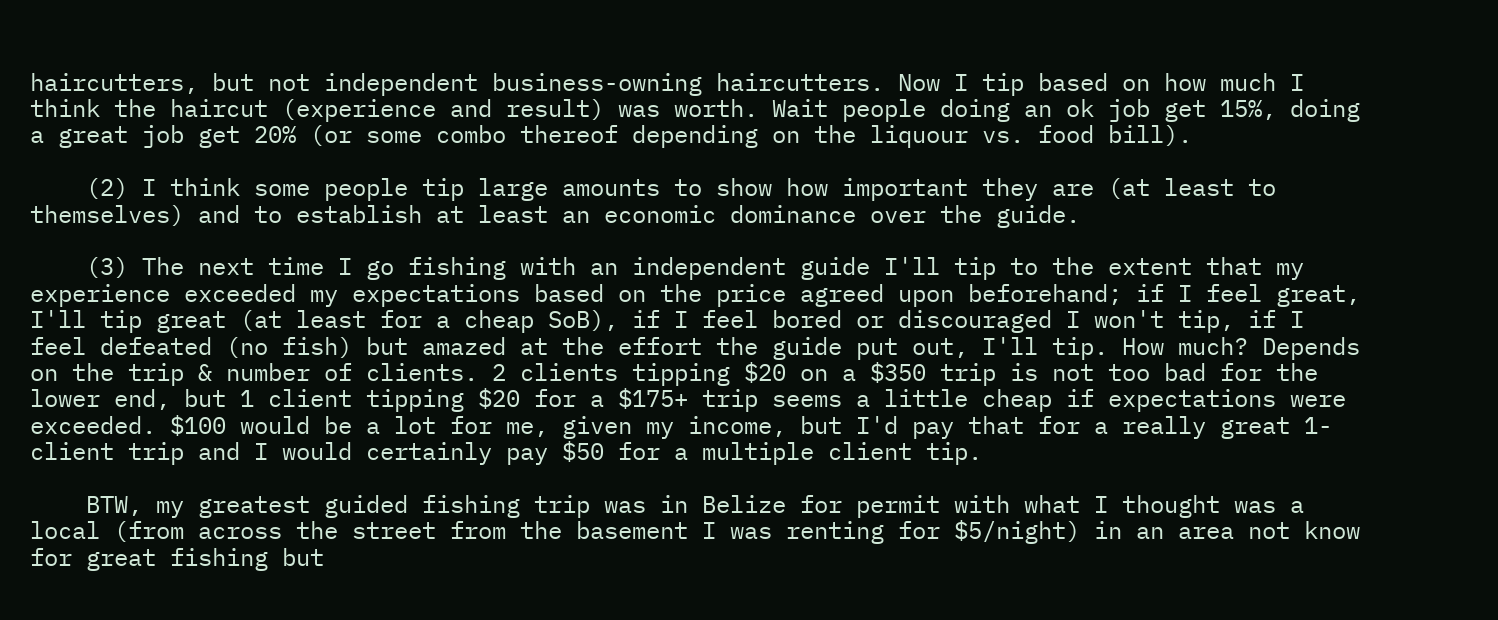haircutters, but not independent business-owning haircutters. Now I tip based on how much I think the haircut (experience and result) was worth. Wait people doing an ok job get 15%, doing a great job get 20% (or some combo thereof depending on the liquour vs. food bill).

    (2) I think some people tip large amounts to show how important they are (at least to themselves) and to establish at least an economic dominance over the guide.

    (3) The next time I go fishing with an independent guide I'll tip to the extent that my experience exceeded my expectations based on the price agreed upon beforehand; if I feel great, I'll tip great (at least for a cheap SoB), if I feel bored or discouraged I won't tip, if I feel defeated (no fish) but amazed at the effort the guide put out, I'll tip. How much? Depends on the trip & number of clients. 2 clients tipping $20 on a $350 trip is not too bad for the lower end, but 1 client tipping $20 for a $175+ trip seems a little cheap if expectations were exceeded. $100 would be a lot for me, given my income, but I'd pay that for a really great 1-client trip and I would certainly pay $50 for a multiple client tip.

    BTW, my greatest guided fishing trip was in Belize for permit with what I thought was a local (from across the street from the basement I was renting for $5/night) in an area not know for great fishing but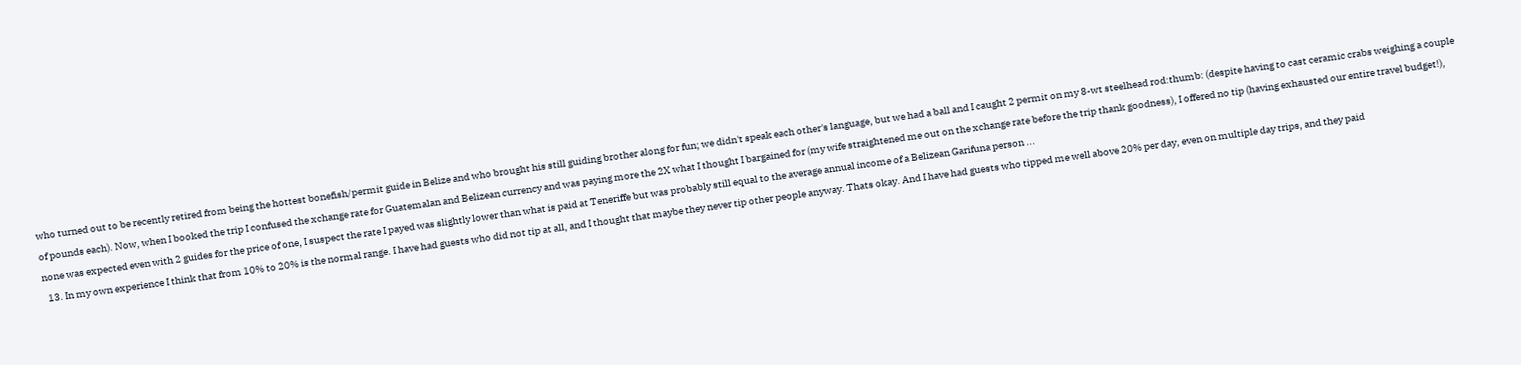who turned out to be recently retired from being the hottest bonefish/permit guide in Belize and who brought his still guiding brother along for fun; we didn't speak each other's language, but we had a ball and I caught 2 permit on my 8-wt steelhead rod:thumb: (despite having to cast ceramic crabs weighing a couple of pounds each). Now, when I booked the trip I confused the xchange rate for Guatemalan and Belizean currency and was paying more the 2X what I thought I bargained for (my wife straightened me out on the xchange rate before the trip thank goodness), I offered no tip (having exhausted our entire travel budget!), none was expected even with 2 guides for the price of one, I suspect the rate I payed was slightly lower than what is paid at Teneriffe but was probably still equal to the average annual income of a Belizean Garifuna person ...
  13. In my own experience I think that from 10% to 20% is the normal range. I have had guests who did not tip at all, and I thought that maybe they never tip other people anyway. Thats okay. And I have had guests who tipped me well above 20% per day, even on multiple day trips, and they paid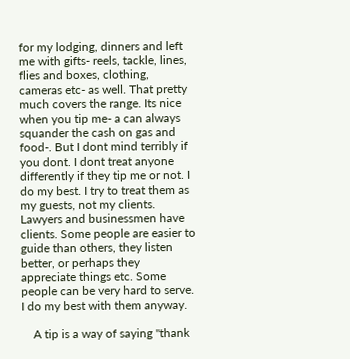for my lodging, dinners and left me with gifts- reels, tackle, lines, flies and boxes, clothing, cameras etc- as well. That pretty much covers the range. Its nice when you tip me- a can always squander the cash on gas and food-. But I dont mind terribly if you dont. I dont treat anyone differently if they tip me or not. I do my best. I try to treat them as my guests, not my clients. Lawyers and businessmen have clients. Some people are easier to guide than others, they listen better, or perhaps they appreciate things etc. Some people can be very hard to serve. I do my best with them anyway.

    A tip is a way of saying "thank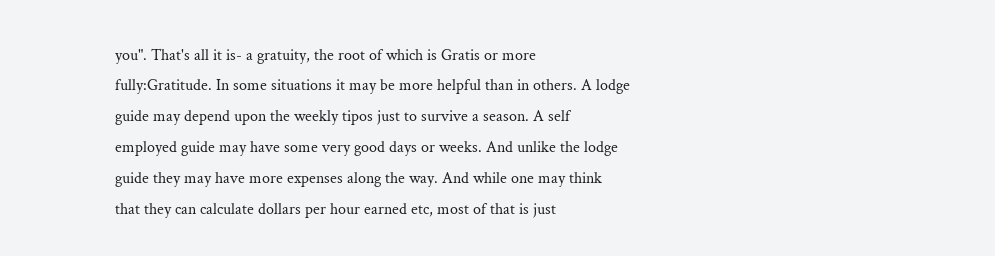you". That's all it is- a gratuity, the root of which is Gratis or more fully:Gratitude. In some situations it may be more helpful than in others. A lodge guide may depend upon the weekly tipos just to survive a season. A self employed guide may have some very good days or weeks. And unlike the lodge guide they may have more expenses along the way. And while one may think that they can calculate dollars per hour earned etc, most of that is just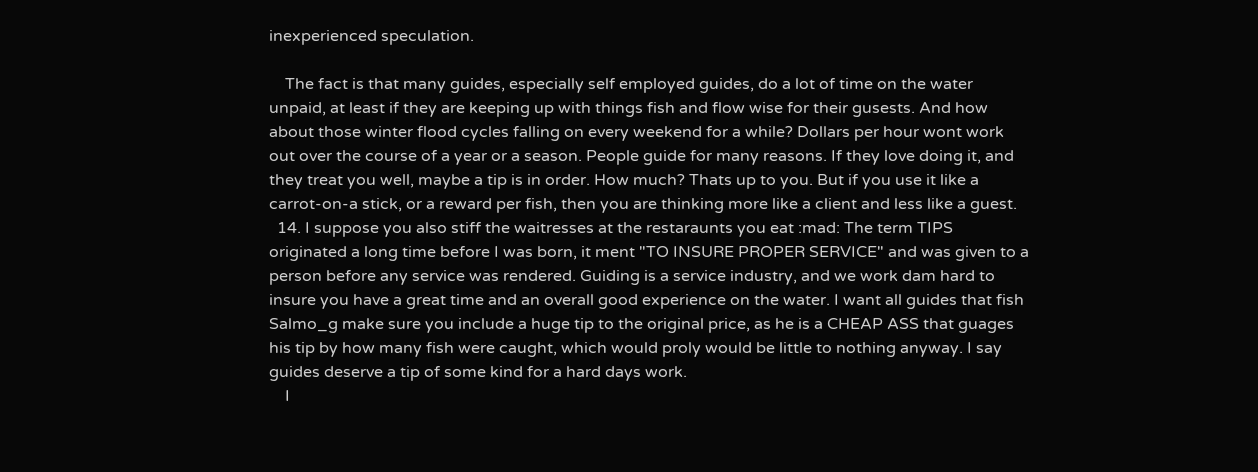inexperienced speculation.

    The fact is that many guides, especially self employed guides, do a lot of time on the water unpaid, at least if they are keeping up with things fish and flow wise for their gusests. And how about those winter flood cycles falling on every weekend for a while? Dollars per hour wont work out over the course of a year or a season. People guide for many reasons. If they love doing it, and they treat you well, maybe a tip is in order. How much? Thats up to you. But if you use it like a carrot-on-a stick, or a reward per fish, then you are thinking more like a client and less like a guest.
  14. I suppose you also stiff the waitresses at the restaraunts you eat :mad: The term TIPS originated a long time before I was born, it ment "TO INSURE PROPER SERVICE" and was given to a person before any service was rendered. Guiding is a service industry, and we work dam hard to insure you have a great time and an overall good experience on the water. I want all guides that fish Salmo_g make sure you include a huge tip to the original price, as he is a CHEAP ASS that guages his tip by how many fish were caught, which would proly would be little to nothing anyway. I say guides deserve a tip of some kind for a hard days work.
    I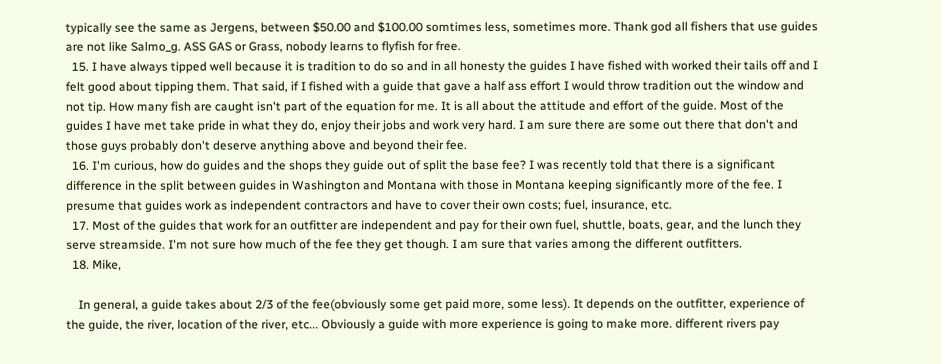typically see the same as Jergens, between $50.00 and $100.00 somtimes less, sometimes more. Thank god all fishers that use guides are not like Salmo_g. ASS GAS or Grass, nobody learns to flyfish for free.
  15. I have always tipped well because it is tradition to do so and in all honesty the guides I have fished with worked their tails off and I felt good about tipping them. That said, if I fished with a guide that gave a half ass effort I would throw tradition out the window and not tip. How many fish are caught isn't part of the equation for me. It is all about the attitude and effort of the guide. Most of the guides I have met take pride in what they do, enjoy their jobs and work very hard. I am sure there are some out there that don't and those guys probably don't deserve anything above and beyond their fee.
  16. I'm curious, how do guides and the shops they guide out of split the base fee? I was recently told that there is a significant difference in the split between guides in Washington and Montana with those in Montana keeping significantly more of the fee. I presume that guides work as independent contractors and have to cover their own costs; fuel, insurance, etc.
  17. Most of the guides that work for an outfitter are independent and pay for their own fuel, shuttle, boats, gear, and the lunch they serve streamside. I'm not sure how much of the fee they get though. I am sure that varies among the different outfitters.
  18. Mike,

    In general, a guide takes about 2/3 of the fee(obviously some get paid more, some less). It depends on the outfitter, experience of the guide, the river, location of the river, etc... Obviously a guide with more experience is going to make more. different rivers pay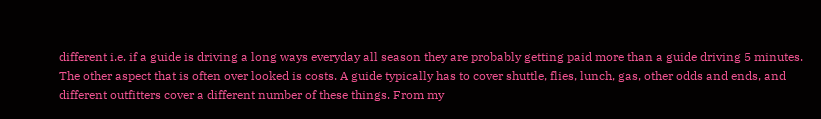different i.e. if a guide is driving a long ways everyday all season they are probably getting paid more than a guide driving 5 minutes. The other aspect that is often over looked is costs. A guide typically has to cover shuttle, flies, lunch, gas, other odds and ends, and different outfitters cover a different number of these things. From my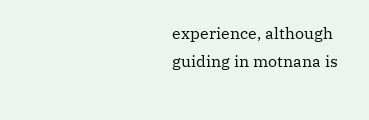experience, although guiding in motnana is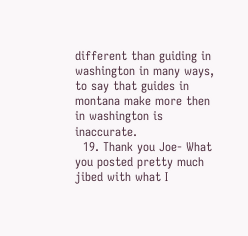different than guiding in washington in many ways, to say that guides in montana make more then in washington is inaccurate.
  19. Thank you Joe- What you posted pretty much jibed with what I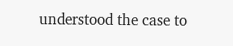understood the case to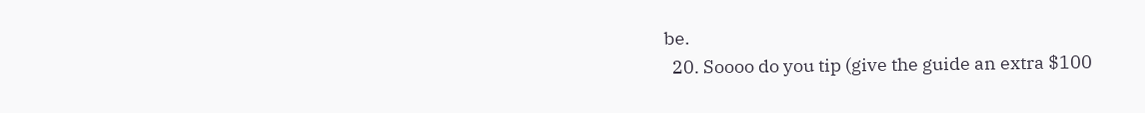be.
  20. Soooo do you tip (give the guide an extra $100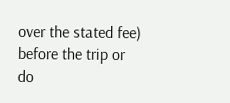over the stated fee) before the trip or do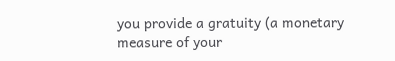you provide a gratuity (a monetary measure of your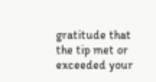gratitude that the tip met or exceeded your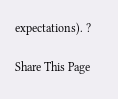expectations). ?

Share This Page